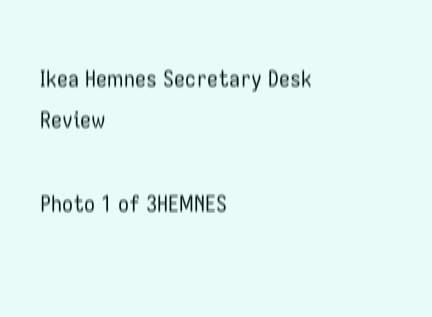Ikea Hemnes Secretary Desk Review

Photo 1 of 3HEMNES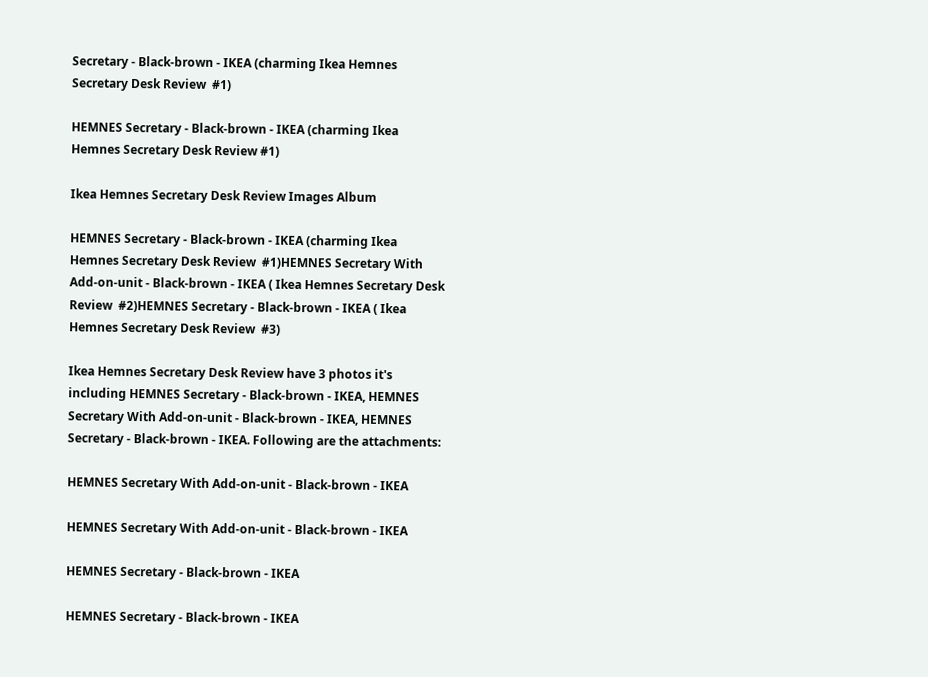Secretary - Black-brown - IKEA (charming Ikea Hemnes Secretary Desk Review  #1)

HEMNES Secretary - Black-brown - IKEA (charming Ikea Hemnes Secretary Desk Review #1)

Ikea Hemnes Secretary Desk Review Images Album

HEMNES Secretary - Black-brown - IKEA (charming Ikea Hemnes Secretary Desk Review  #1)HEMNES Secretary With Add-on-unit - Black-brown - IKEA ( Ikea Hemnes Secretary Desk Review  #2)HEMNES Secretary - Black-brown - IKEA ( Ikea Hemnes Secretary Desk Review  #3)

Ikea Hemnes Secretary Desk Review have 3 photos it's including HEMNES Secretary - Black-brown - IKEA, HEMNES Secretary With Add-on-unit - Black-brown - IKEA, HEMNES Secretary - Black-brown - IKEA. Following are the attachments:

HEMNES Secretary With Add-on-unit - Black-brown - IKEA

HEMNES Secretary With Add-on-unit - Black-brown - IKEA

HEMNES Secretary - Black-brown - IKEA

HEMNES Secretary - Black-brown - IKEA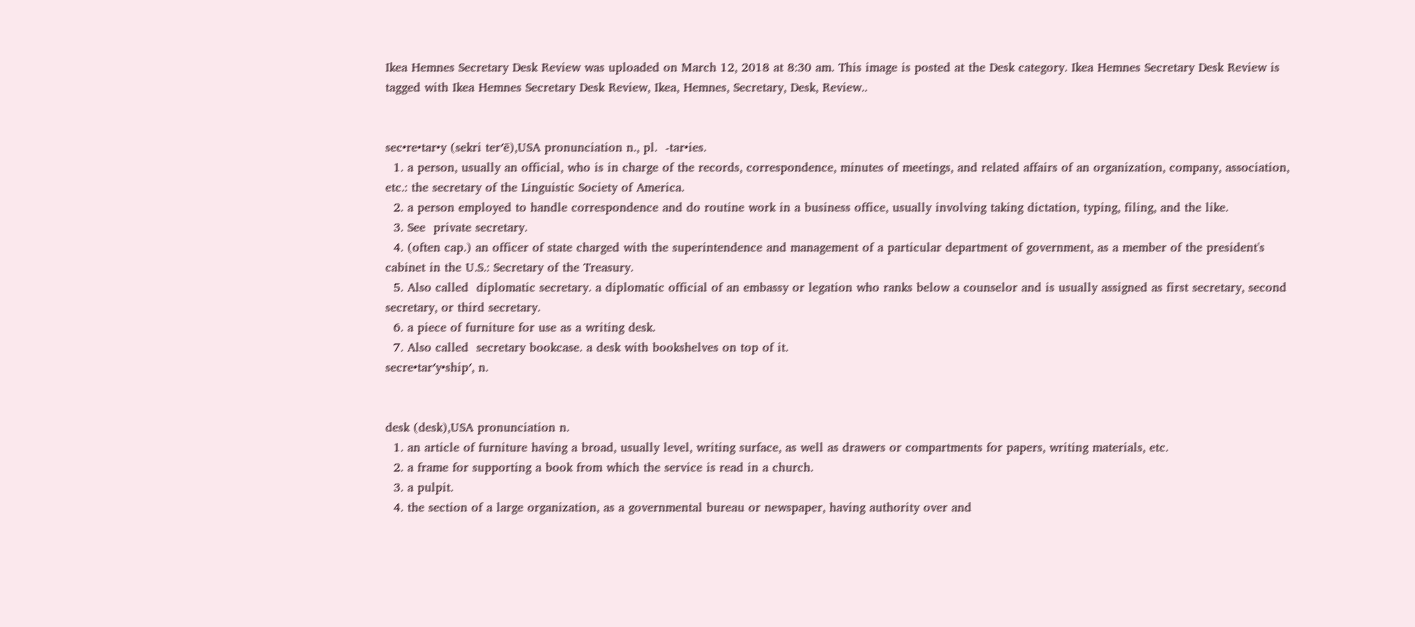Ikea Hemnes Secretary Desk Review was uploaded on March 12, 2018 at 8:30 am. This image is posted at the Desk category. Ikea Hemnes Secretary Desk Review is tagged with Ikea Hemnes Secretary Desk Review, Ikea, Hemnes, Secretary, Desk, Review..


sec•re•tar•y (sekri ter′ē),USA pronunciation n., pl.  -tar•ies.
  1. a person, usually an official, who is in charge of the records, correspondence, minutes of meetings, and related affairs of an organization, company, association, etc.: the secretary of the Linguistic Society of America.
  2. a person employed to handle correspondence and do routine work in a business office, usually involving taking dictation, typing, filing, and the like.
  3. See  private secretary.
  4. (often cap.) an officer of state charged with the superintendence and management of a particular department of government, as a member of the president's cabinet in the U.S.: Secretary of the Treasury.
  5. Also called  diplomatic secretary. a diplomatic official of an embassy or legation who ranks below a counselor and is usually assigned as first secretary, second secretary, or third secretary.
  6. a piece of furniture for use as a writing desk.
  7. Also called  secretary bookcase. a desk with bookshelves on top of it.
secre•tar′y•ship′, n.


desk (desk),USA pronunciation n.
  1. an article of furniture having a broad, usually level, writing surface, as well as drawers or compartments for papers, writing materials, etc.
  2. a frame for supporting a book from which the service is read in a church.
  3. a pulpit.
  4. the section of a large organization, as a governmental bureau or newspaper, having authority over and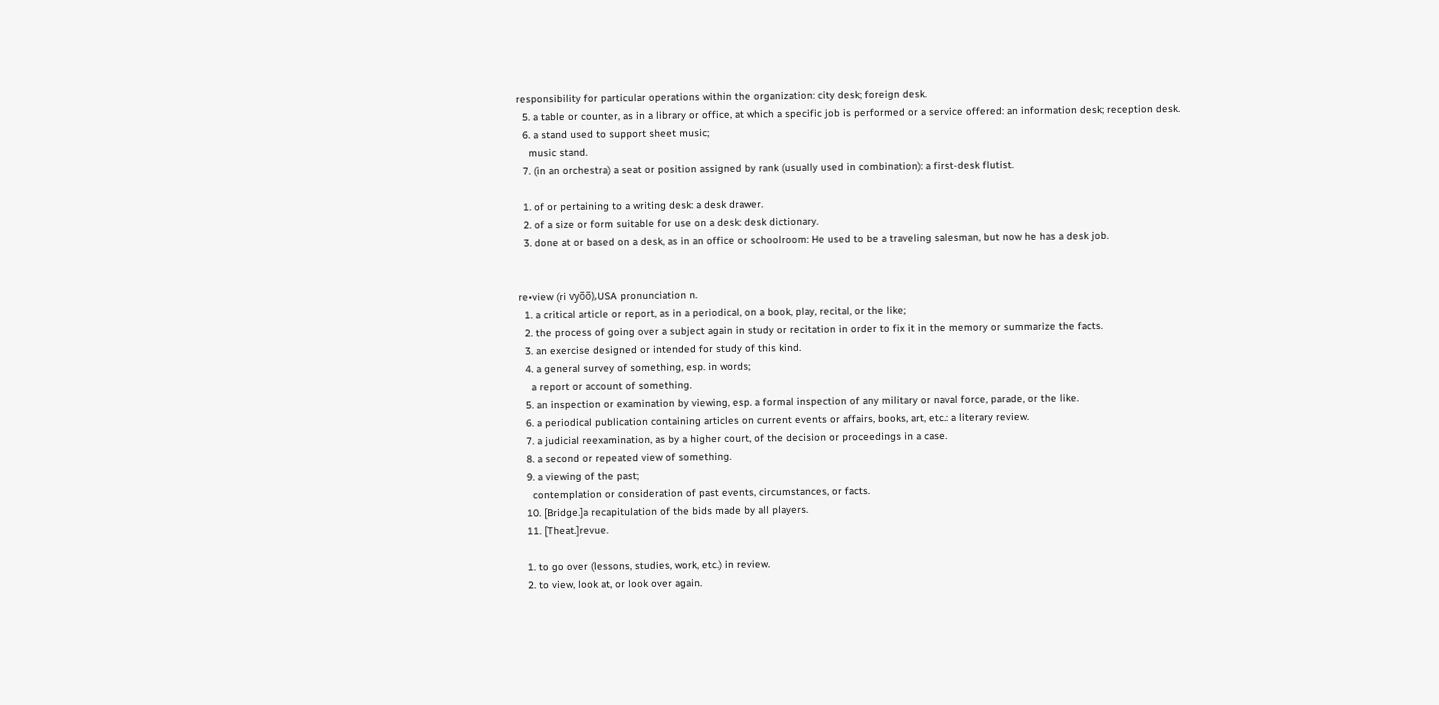responsibility for particular operations within the organization: city desk; foreign desk.
  5. a table or counter, as in a library or office, at which a specific job is performed or a service offered: an information desk; reception desk.
  6. a stand used to support sheet music;
    music stand.
  7. (in an orchestra) a seat or position assigned by rank (usually used in combination): a first-desk flutist.

  1. of or pertaining to a writing desk: a desk drawer.
  2. of a size or form suitable for use on a desk: desk dictionary.
  3. done at or based on a desk, as in an office or schoolroom: He used to be a traveling salesman, but now he has a desk job.


re•view (ri vyo̅o̅),USA pronunciation n.
  1. a critical article or report, as in a periodical, on a book, play, recital, or the like;
  2. the process of going over a subject again in study or recitation in order to fix it in the memory or summarize the facts.
  3. an exercise designed or intended for study of this kind.
  4. a general survey of something, esp. in words;
    a report or account of something.
  5. an inspection or examination by viewing, esp. a formal inspection of any military or naval force, parade, or the like.
  6. a periodical publication containing articles on current events or affairs, books, art, etc.: a literary review.
  7. a judicial reexamination, as by a higher court, of the decision or proceedings in a case.
  8. a second or repeated view of something.
  9. a viewing of the past;
    contemplation or consideration of past events, circumstances, or facts.
  10. [Bridge.]a recapitulation of the bids made by all players.
  11. [Theat.]revue.

  1. to go over (lessons, studies, work, etc.) in review.
  2. to view, look at, or look over again.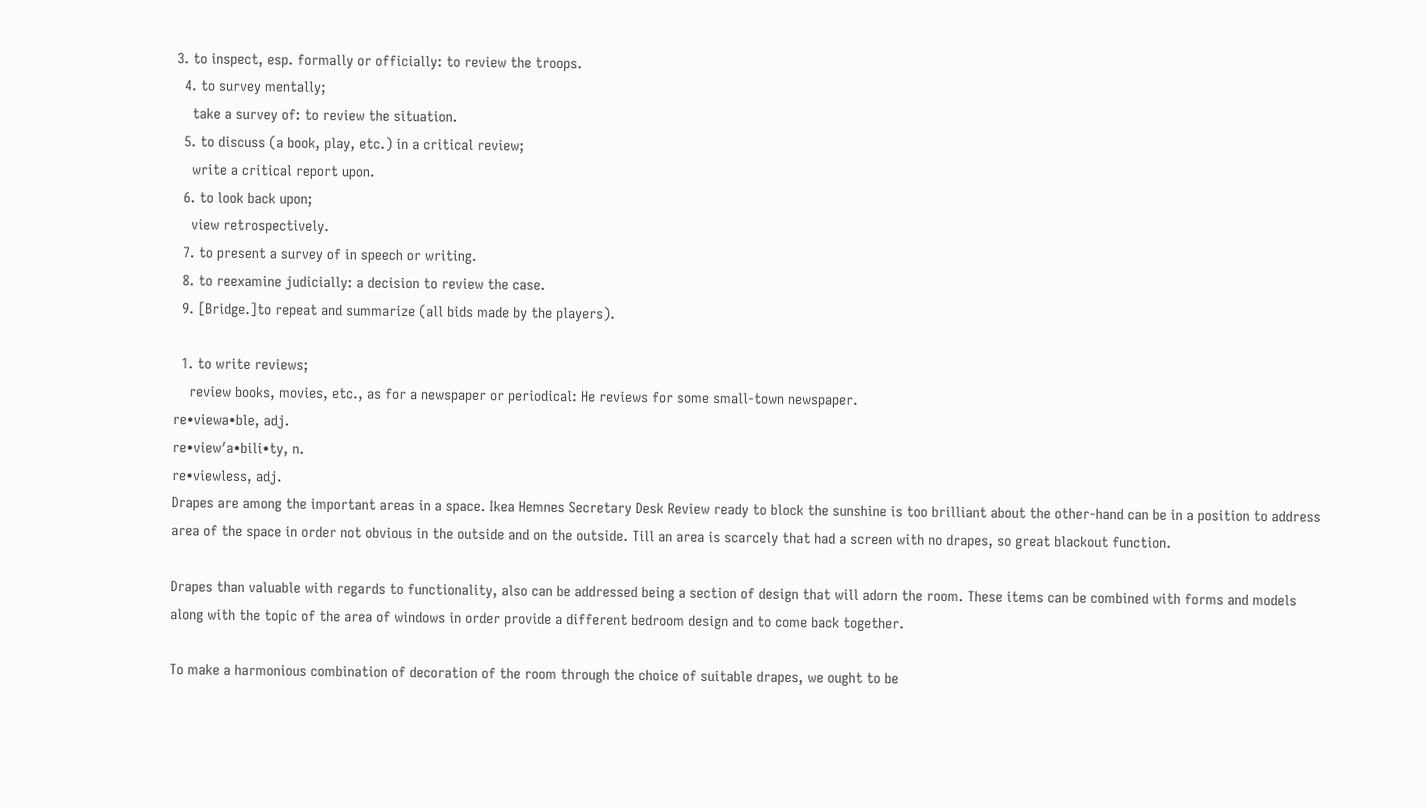3. to inspect, esp. formally or officially: to review the troops.
  4. to survey mentally;
    take a survey of: to review the situation.
  5. to discuss (a book, play, etc.) in a critical review;
    write a critical report upon.
  6. to look back upon;
    view retrospectively.
  7. to present a survey of in speech or writing.
  8. to reexamine judicially: a decision to review the case.
  9. [Bridge.]to repeat and summarize (all bids made by the players).

  1. to write reviews;
    review books, movies, etc., as for a newspaper or periodical: He reviews for some small-town newspaper.
re•viewa•ble, adj.
re•view′a•bili•ty, n.
re•viewless, adj.
Drapes are among the important areas in a space. Ikea Hemnes Secretary Desk Review ready to block the sunshine is too brilliant about the other-hand can be in a position to address area of the space in order not obvious in the outside and on the outside. Till an area is scarcely that had a screen with no drapes, so great blackout function.

Drapes than valuable with regards to functionality, also can be addressed being a section of design that will adorn the room. These items can be combined with forms and models along with the topic of the area of windows in order provide a different bedroom design and to come back together.

To make a harmonious combination of decoration of the room through the choice of suitable drapes, we ought to be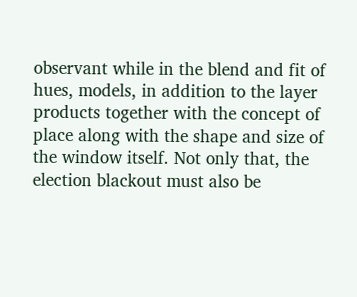observant while in the blend and fit of hues, models, in addition to the layer products together with the concept of place along with the shape and size of the window itself. Not only that, the election blackout must also be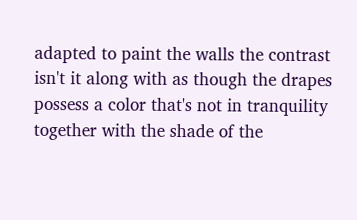adapted to paint the walls the contrast isn't it along with as though the drapes possess a color that's not in tranquility together with the shade of the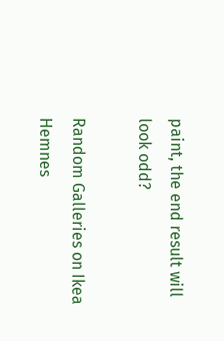paint, the end result will look odd?

Random Galleries on Ikea Hemnes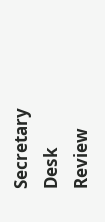Secretary Desk Review